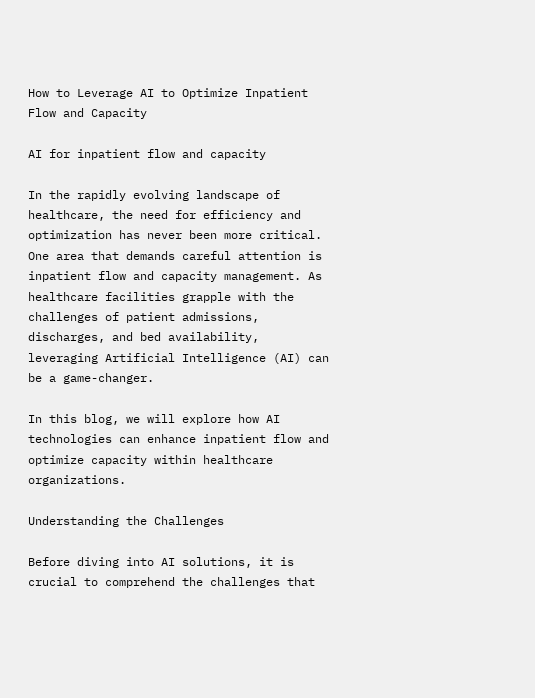How to Leverage AI to Optimize Inpatient Flow and Capacity

AI for inpatient flow and capacity

In the rapidly evolving landscape of healthcare, the need for efficiency and optimization has never been more critical. One area that demands careful attention is inpatient flow and capacity management. As healthcare facilities grapple with the challenges of patient admissions, discharges, and bed availability, leveraging Artificial Intelligence (AI) can be a game-changer.

In this blog, we will explore how AI technologies can enhance inpatient flow and optimize capacity within healthcare organizations.

Understanding the Challenges

Before diving into AI solutions, it is crucial to comprehend the challenges that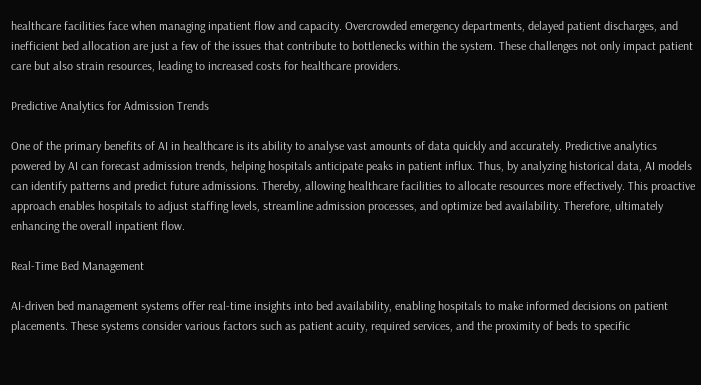healthcare facilities face when managing inpatient flow and capacity. Overcrowded emergency departments, delayed patient discharges, and inefficient bed allocation are just a few of the issues that contribute to bottlenecks within the system. These challenges not only impact patient care but also strain resources, leading to increased costs for healthcare providers.

Predictive Analytics for Admission Trends

One of the primary benefits of AI in healthcare is its ability to analyse vast amounts of data quickly and accurately. Predictive analytics powered by AI can forecast admission trends, helping hospitals anticipate peaks in patient influx. Thus, by analyzing historical data, AI models can identify patterns and predict future admissions. Thereby, allowing healthcare facilities to allocate resources more effectively. This proactive approach enables hospitals to adjust staffing levels, streamline admission processes, and optimize bed availability. Therefore, ultimately enhancing the overall inpatient flow.

Real-Time Bed Management

AI-driven bed management systems offer real-time insights into bed availability, enabling hospitals to make informed decisions on patient placements. These systems consider various factors such as patient acuity, required services, and the proximity of beds to specific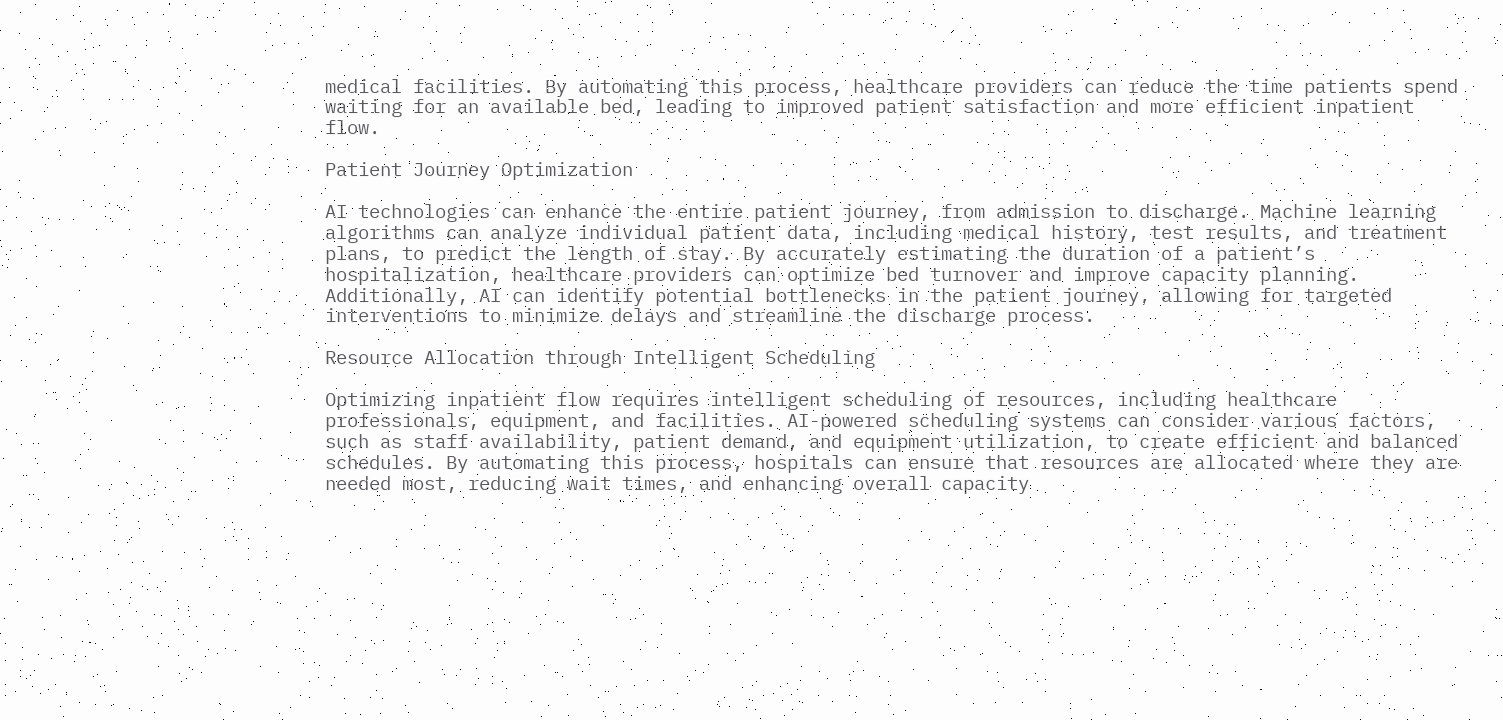medical facilities. By automating this process, healthcare providers can reduce the time patients spend waiting for an available bed, leading to improved patient satisfaction and more efficient inpatient flow.

Patient Journey Optimization

AI technologies can enhance the entire patient journey, from admission to discharge. Machine learning algorithms can analyze individual patient data, including medical history, test results, and treatment plans, to predict the length of stay. By accurately estimating the duration of a patient’s hospitalization, healthcare providers can optimize bed turnover and improve capacity planning. Additionally, AI can identify potential bottlenecks in the patient journey, allowing for targeted interventions to minimize delays and streamline the discharge process.

Resource Allocation through Intelligent Scheduling

Optimizing inpatient flow requires intelligent scheduling of resources, including healthcare professionals, equipment, and facilities. AI-powered scheduling systems can consider various factors, such as staff availability, patient demand, and equipment utilization, to create efficient and balanced schedules. By automating this process, hospitals can ensure that resources are allocated where they are needed most, reducing wait times, and enhancing overall capacity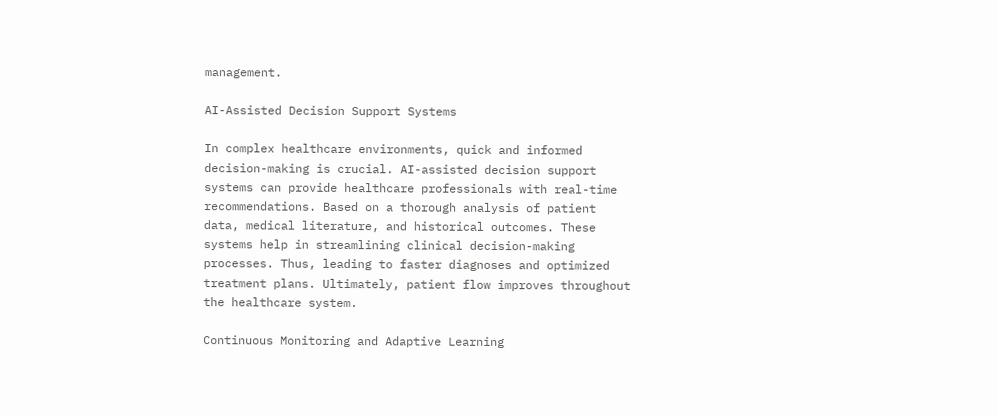management.

AI-Assisted Decision Support Systems

In complex healthcare environments, quick and informed decision-making is crucial. AI-assisted decision support systems can provide healthcare professionals with real-time recommendations. Based on a thorough analysis of patient data, medical literature, and historical outcomes. These systems help in streamlining clinical decision-making processes. Thus, leading to faster diagnoses and optimized treatment plans. Ultimately, patient flow improves throughout the healthcare system.

Continuous Monitoring and Adaptive Learning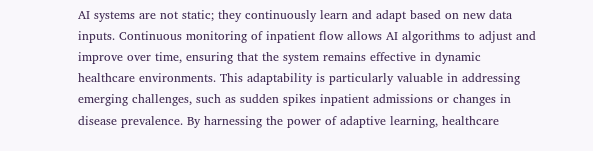AI systems are not static; they continuously learn and adapt based on new data inputs. Continuous monitoring of inpatient flow allows AI algorithms to adjust and improve over time, ensuring that the system remains effective in dynamic healthcare environments. This adaptability is particularly valuable in addressing emerging challenges, such as sudden spikes inpatient admissions or changes in disease prevalence. By harnessing the power of adaptive learning, healthcare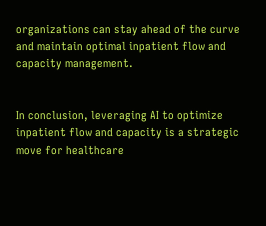organizations can stay ahead of the curve and maintain optimal inpatient flow and capacity management.


In conclusion, leveraging AI to optimize inpatient flow and capacity is a strategic move for healthcare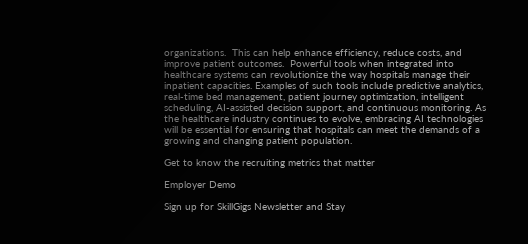organizations.  This can help enhance efficiency, reduce costs, and improve patient outcomes.  Powerful tools when integrated into healthcare systems can revolutionize the way hospitals manage their inpatient capacities. Examples of such tools include predictive analytics, real-time bed management, patient journey optimization, intelligent scheduling, AI-assisted decision support, and continuous monitoring. As the healthcare industry continues to evolve, embracing AI technologies will be essential for ensuring that hospitals can meet the demands of a growing and changing patient population.

Get to know the recruiting metrics that matter

Employer Demo

Sign up for SkillGigs Newsletter and Stay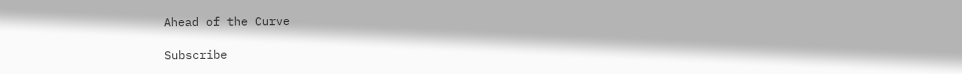Ahead of the Curve

Subscribe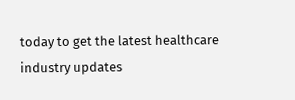today to get the latest healthcare industry updates